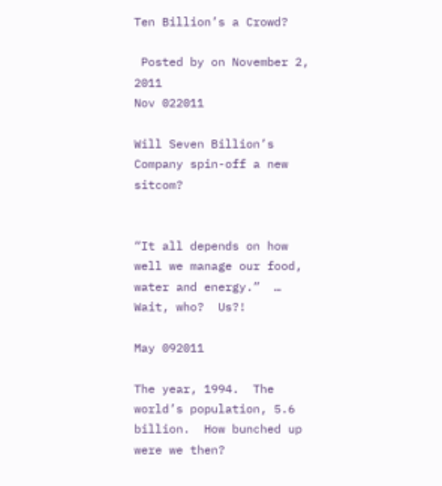Ten Billion’s a Crowd?

 Posted by on November 2, 2011
Nov 022011

Will Seven Billion’s Company spin-off a new sitcom?


“It all depends on how well we manage our food, water and energy.”  …   Wait, who?  Us?!

May 092011

The year, 1994.  The world’s population, 5.6 billion.  How bunched up were we then?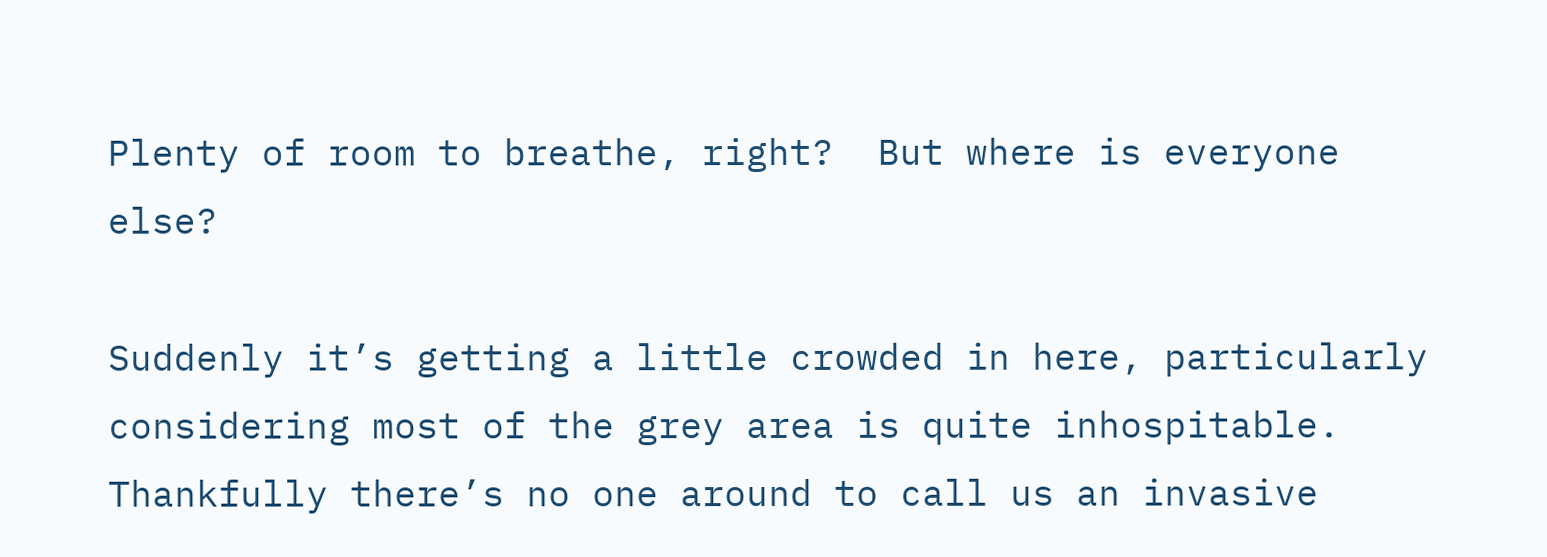Plenty of room to breathe, right?  But where is everyone else?

Suddenly it’s getting a little crowded in here, particularly considering most of the grey area is quite inhospitable.  Thankfully there’s no one around to call us an invasive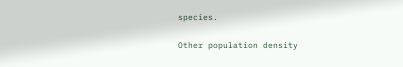species.

Other population density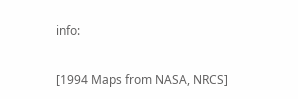info:

[1994 Maps from NASA, NRCS]